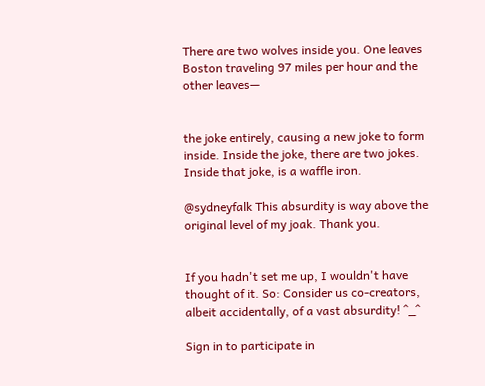There are two wolves inside you. One leaves Boston traveling 97 miles per hour and the other leaves—


the joke entirely, causing a new joke to form inside. Inside the joke, there are two jokes. Inside that joke, is a waffle iron.

@sydneyfalk This absurdity is way above the original level of my joak. Thank you.


If you hadn't set me up, I wouldn't have thought of it. So: Consider us co-creators, albeit accidentally, of a vast absurdity! ^_^

Sign in to participate in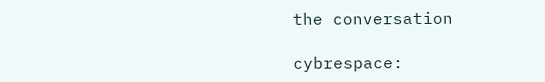the conversation

cybrespace: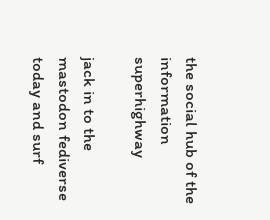the social hub of the information superhighway

jack in to the mastodon fediverse today and surf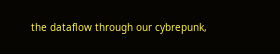the dataflow through our cybrepunk,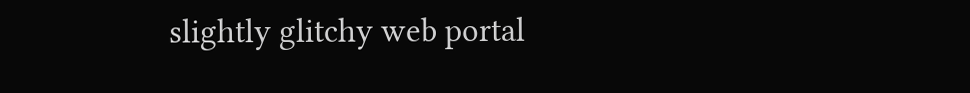slightly glitchy web portal